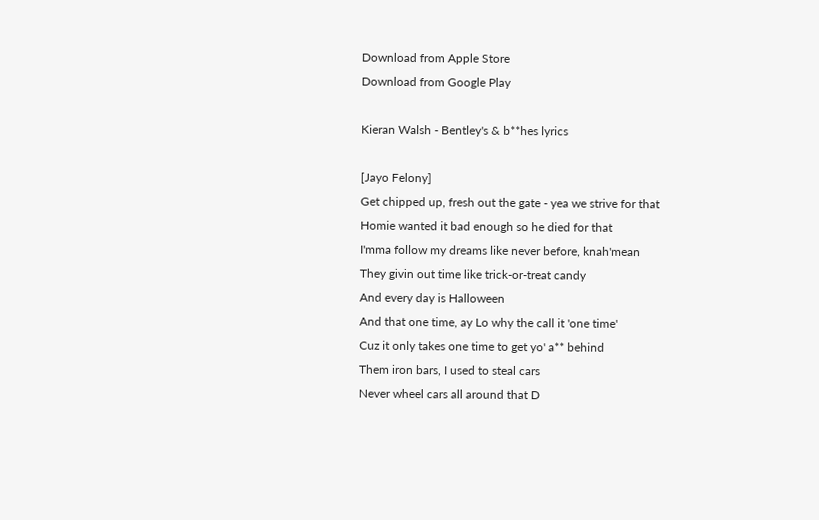Download from Apple Store
Download from Google Play

Kieran Walsh - Bentley's & b**hes lyrics

[Jayo Felony]
Get chipped up, fresh out the gate - yea we strive for that
Homie wanted it bad enough so he died for that
I'mma follow my dreams like never before, knah'mean
They givin out time like trick-or-treat candy
And every day is Halloween
And that one time, ay Lo why the call it 'one time'
Cuz it only takes one time to get yo' a** behind
Them iron bars, I used to steal cars
Never wheel cars all around that D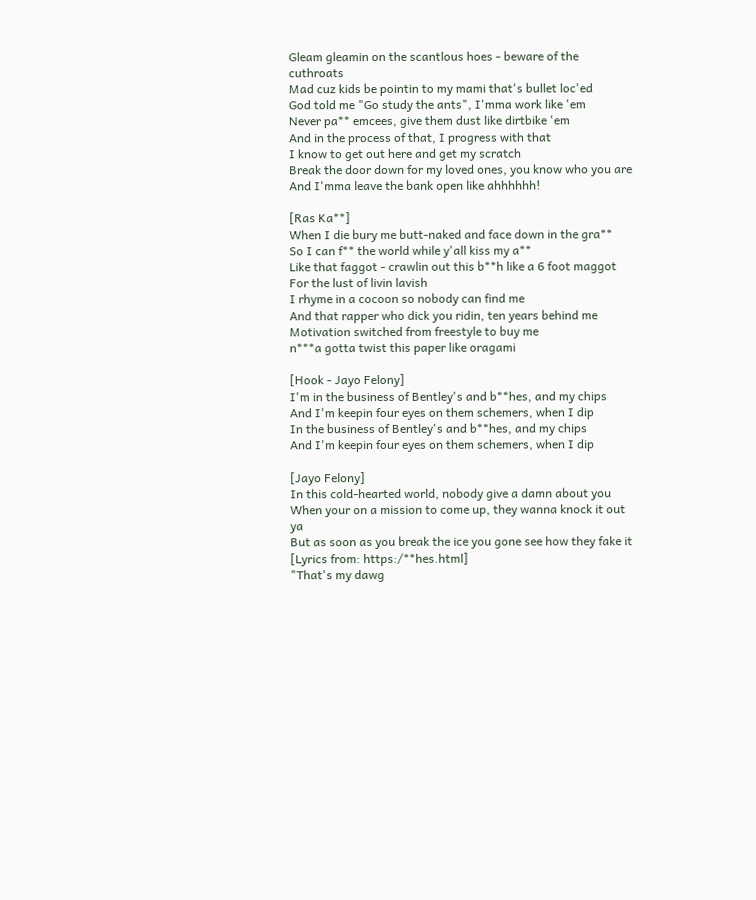Gleam gleamin on the scantlous hoes - beware of the cuthroats
Mad cuz kids be pointin to my mami that's bullet loc'ed
God told me "Go study the ants", I'mma work like 'em
Never pa** emcees, give them dust like dirtbike 'em
And in the process of that, I progress with that
I know to get out here and get my scratch
Break the door down for my loved ones, you know who you are
And I'mma leave the bank open like ahhhhhh!

[Ras Ka**]
When I die bury me butt-naked and face down in the gra**
So I can f** the world while y'all kiss my a**
Like that faggot - crawlin out this b**h like a 6 foot maggot
For the lust of livin lavish
I rhyme in a cocoon so nobody can find me
And that rapper who dick you ridin, ten years behind me
Motivation switched from freestyle to buy me
n***a gotta twist this paper like oragami

[Hook - Jayo Felony]
I'm in the business of Bentley's and b**hes, and my chips
And I'm keepin four eyes on them schemers, when I dip
In the business of Bentley's and b**hes, and my chips
And I'm keepin four eyes on them schemers, when I dip

[Jayo Felony]
In this cold-hearted world, nobody give a damn about you
When your on a mission to come up, they wanna knock it out ya
But as soon as you break the ice you gone see how they fake it
[Lyrics from: https:/**hes.html]
"That's my dawg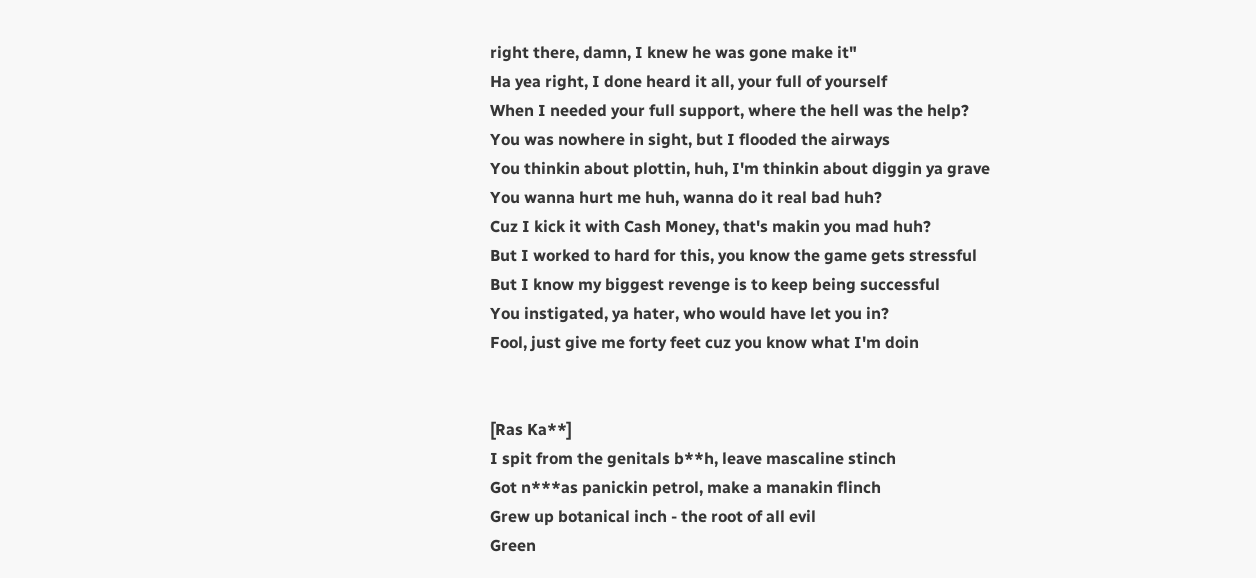right there, damn, I knew he was gone make it"
Ha yea right, I done heard it all, your full of yourself
When I needed your full support, where the hell was the help?
You was nowhere in sight, but I flooded the airways
You thinkin about plottin, huh, I'm thinkin about diggin ya grave
You wanna hurt me huh, wanna do it real bad huh?
Cuz I kick it with Cash Money, that's makin you mad huh?
But I worked to hard for this, you know the game gets stressful
But I know my biggest revenge is to keep being successful
You instigated, ya hater, who would have let you in?
Fool, just give me forty feet cuz you know what I'm doin


[Ras Ka**]
I spit from the genitals b**h, leave mascaline stinch
Got n***as panickin petrol, make a manakin flinch
Grew up botanical inch - the root of all evil
Green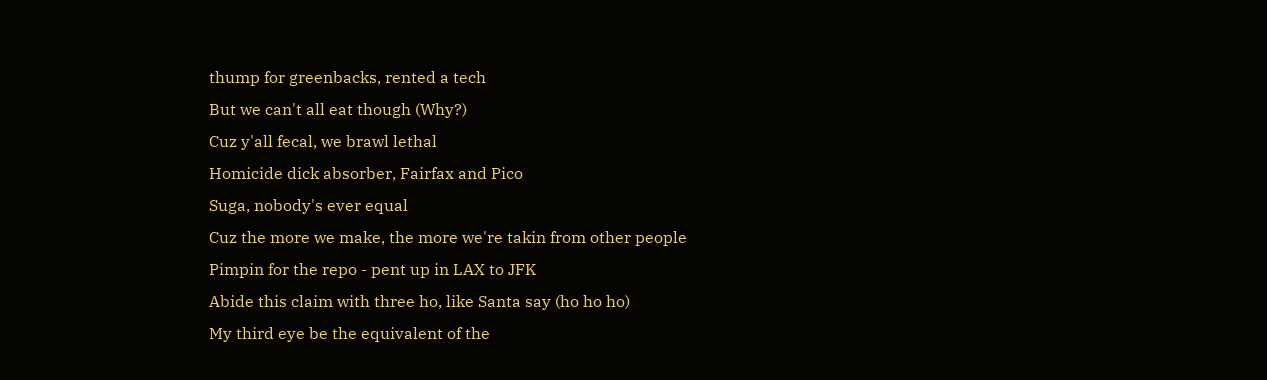thump for greenbacks, rented a tech
But we can't all eat though (Why?)
Cuz y'all fecal, we brawl lethal
Homicide dick absorber, Fairfax and Pico
Suga, nobody's ever equal
Cuz the more we make, the more we're takin from other people
Pimpin for the repo - pent up in LAX to JFK
Abide this claim with three ho, like Santa say (ho ho ho)
My third eye be the equivalent of the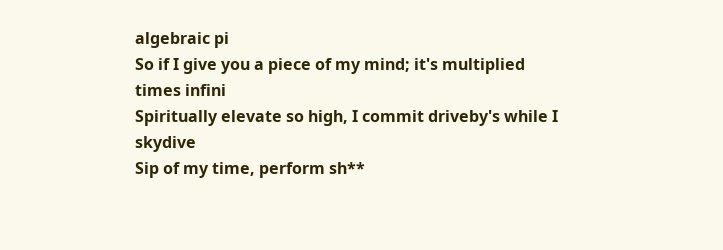algebraic pi
So if I give you a piece of my mind; it's multiplied times infini
Spiritually elevate so high, I commit driveby's while I skydive
Sip of my time, perform sh**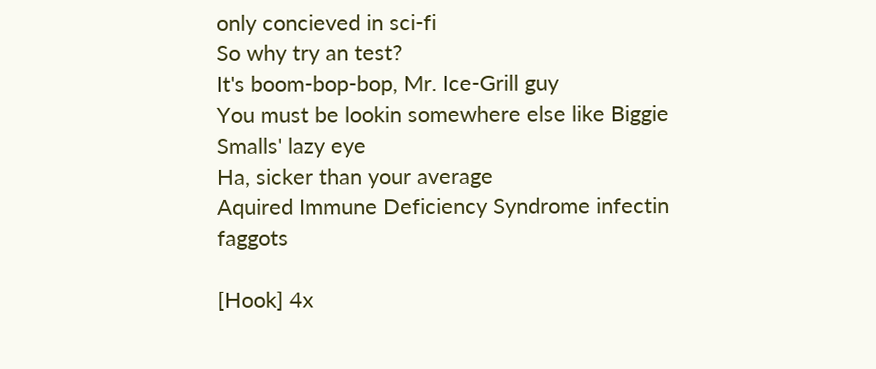only concieved in sci-fi
So why try an test?
It's boom-bop-bop, Mr. Ice-Grill guy
You must be lookin somewhere else like Biggie Smalls' lazy eye
Ha, sicker than your average
Aquired Immune Deficiency Syndrome infectin faggots

[Hook] 4x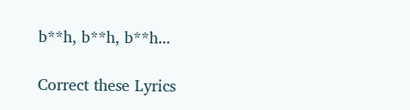b**h, b**h, b**h...

Correct these Lyrics